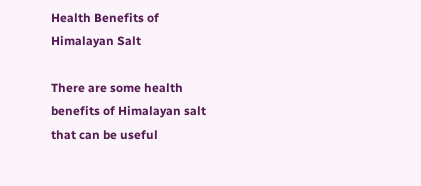Health Benefits of Himalayan Salt

There are some health benefits of Himalayan salt that can be useful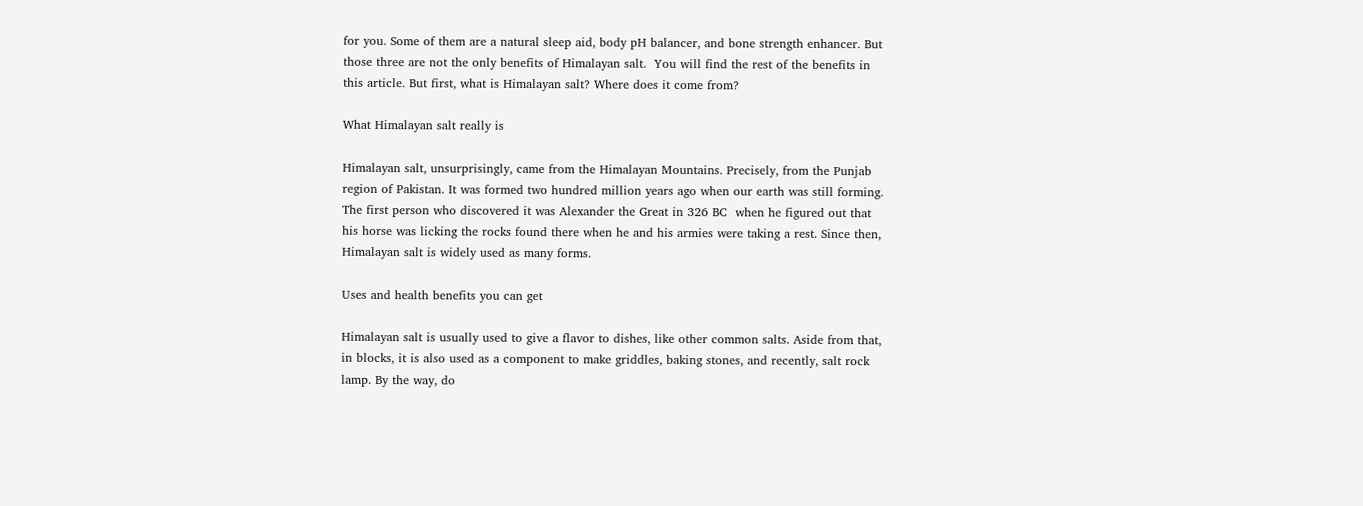for you. Some of them are a natural sleep aid, body pH balancer, and bone strength enhancer. But those three are not the only benefits of Himalayan salt.  You will find the rest of the benefits in this article. But first, what is Himalayan salt? Where does it come from?

What Himalayan salt really is

Himalayan salt, unsurprisingly, came from the Himalayan Mountains. Precisely, from the Punjab region of Pakistan. It was formed two hundred million years ago when our earth was still forming. The first person who discovered it was Alexander the Great in 326 BC  when he figured out that his horse was licking the rocks found there when he and his armies were taking a rest. Since then, Himalayan salt is widely used as many forms.

Uses and health benefits you can get

Himalayan salt is usually used to give a flavor to dishes, like other common salts. Aside from that, in blocks, it is also used as a component to make griddles, baking stones, and recently, salt rock lamp. By the way, do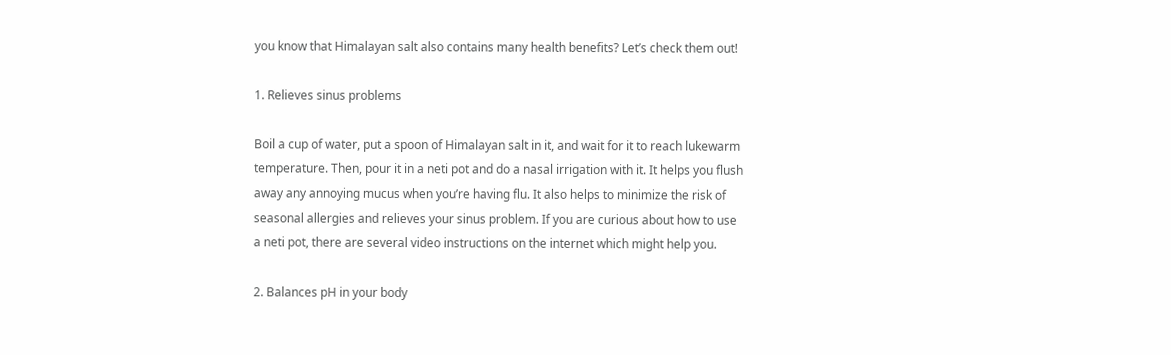you know that Himalayan salt also contains many health benefits? Let’s check them out!

1. Relieves sinus problems

Boil a cup of water, put a spoon of Himalayan salt in it, and wait for it to reach lukewarm temperature. Then, pour it in a neti pot and do a nasal irrigation with it. It helps you flush away any annoying mucus when you’re having flu. It also helps to minimize the risk of seasonal allergies and relieves your sinus problem. If you are curious about how to use a neti pot, there are several video instructions on the internet which might help you.

2. Balances pH in your body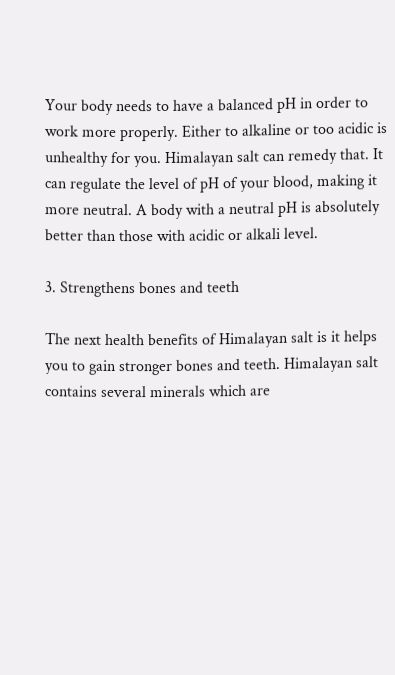Your body needs to have a balanced pH in order to work more properly. Either to alkaline or too acidic is unhealthy for you. Himalayan salt can remedy that. It can regulate the level of pH of your blood, making it more neutral. A body with a neutral pH is absolutely better than those with acidic or alkali level.

3. Strengthens bones and teeth

The next health benefits of Himalayan salt is it helps you to gain stronger bones and teeth. Himalayan salt contains several minerals which are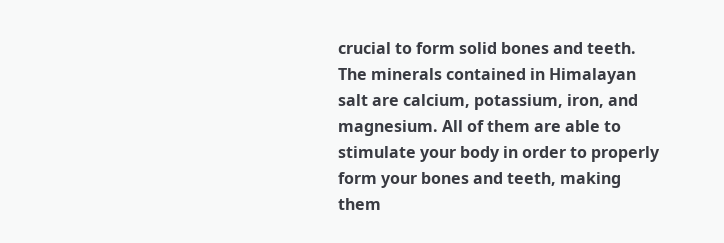crucial to form solid bones and teeth. The minerals contained in Himalayan salt are calcium, potassium, iron, and magnesium. All of them are able to stimulate your body in order to properly form your bones and teeth, making them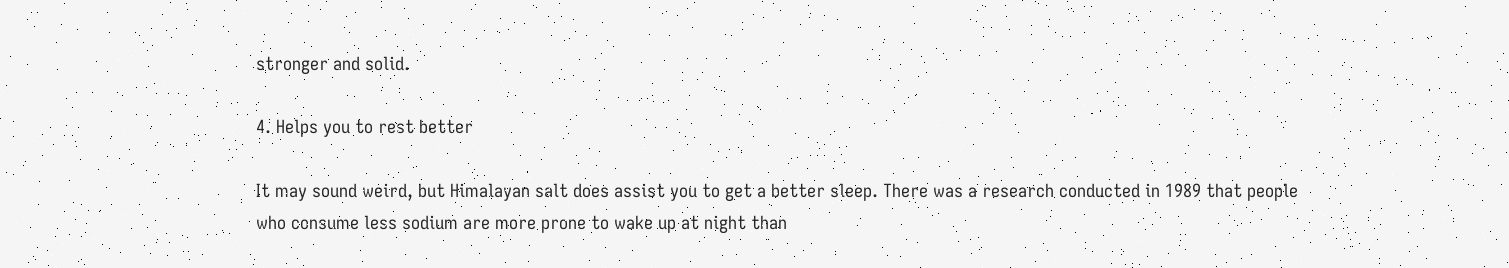stronger and solid.

4. Helps you to rest better

It may sound weird, but Himalayan salt does assist you to get a better sleep. There was a research conducted in 1989 that people who consume less sodium are more prone to wake up at night than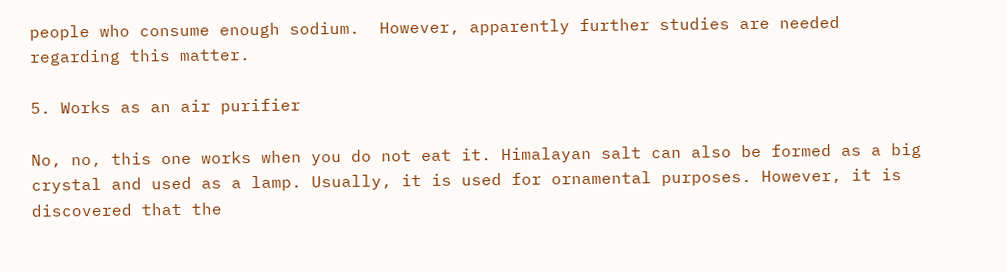people who consume enough sodium.  However, apparently further studies are needed regarding this matter.

5. Works as an air purifier

No, no, this one works when you do not eat it. Himalayan salt can also be formed as a big crystal and used as a lamp. Usually, it is used for ornamental purposes. However, it is discovered that the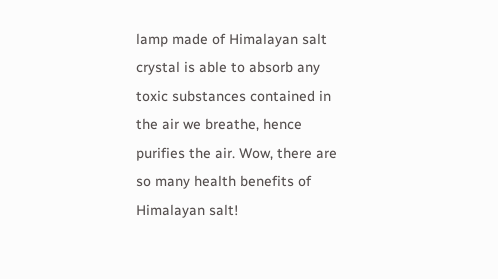lamp made of Himalayan salt crystal is able to absorb any toxic substances contained in the air we breathe, hence purifies the air. Wow, there are so many health benefits of Himalayan salt!